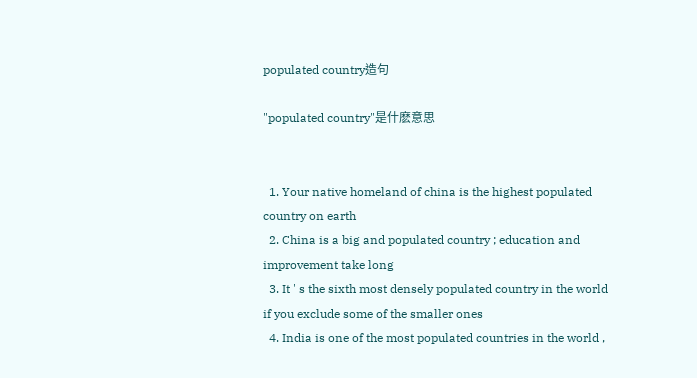populated country造句

"populated country"是什麽意思


  1. Your native homeland of china is the highest populated country on earth
  2. China is a big and populated country ; education and improvement take long
  3. It ' s the sixth most densely populated country in the world if you exclude some of the smaller ones
  4. India is one of the most populated countries in the world ,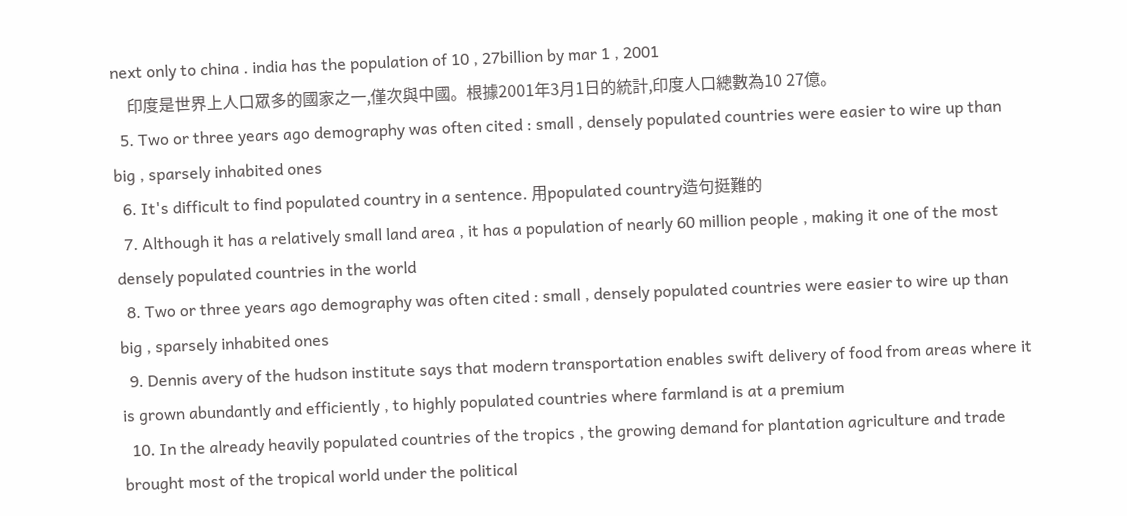next only to china . india has the population of 10 , 27billion by mar 1 , 2001
    印度是世界上人口眾多的國家之一,僅次與中國。根據2001年3月1日的統計,印度人口總數為10 27億。
  5. Two or three years ago demography was often cited : small , densely populated countries were easier to wire up than big , sparsely inhabited ones
  6. It's difficult to find populated country in a sentence. 用populated country造句挺難的
  7. Although it has a relatively small land area , it has a population of nearly 60 million people , making it one of the most densely populated countries in the world
  8. Two or three years ago demography was often cited : small , densely populated countries were easier to wire up than big , sparsely inhabited ones
  9. Dennis avery of the hudson institute says that modern transportation enables swift delivery of food from areas where it is grown abundantly and efficiently , to highly populated countries where farmland is at a premium
  10. In the already heavily populated countries of the tropics , the growing demand for plantation agriculture and trade brought most of the tropical world under the political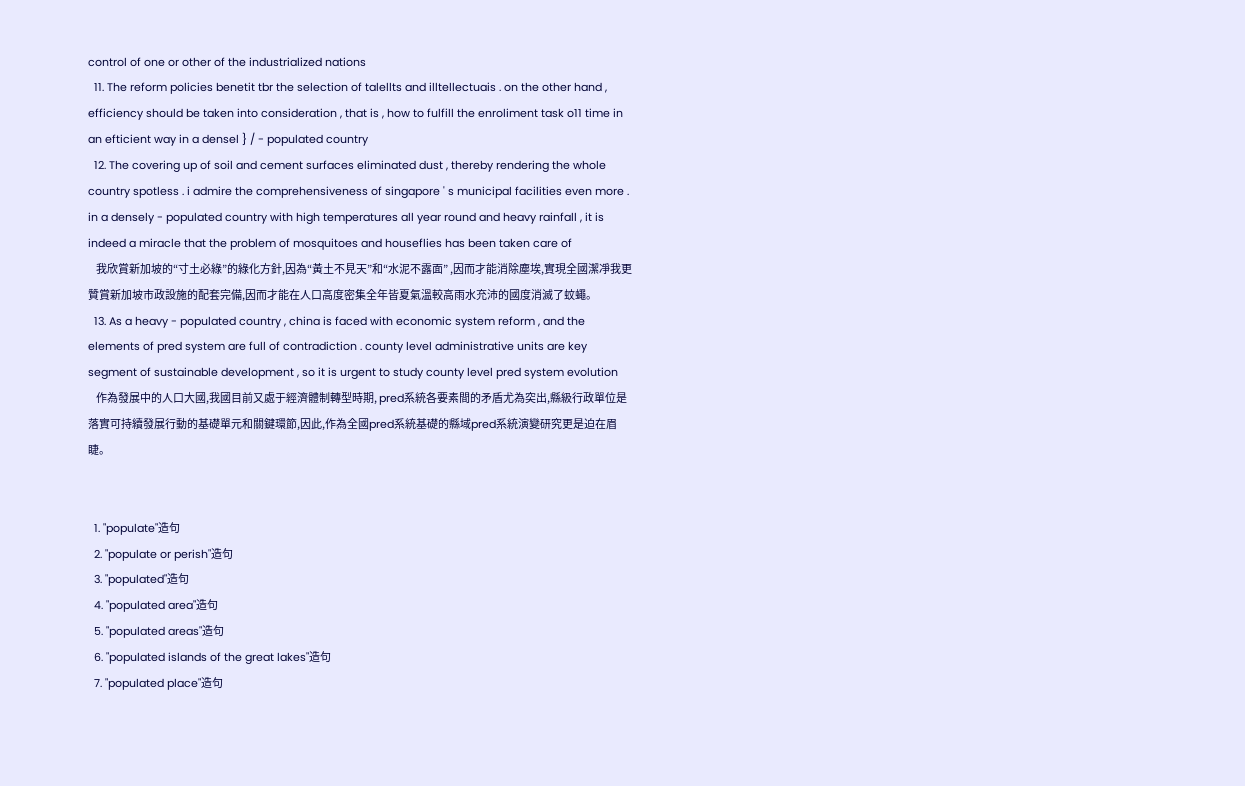control of one or other of the industrialized nations
  11. The reform policies benetit tbr the selection of talellts and illtellectuais . on the other hand , efficiency should be taken into consideration , that is , how to fulfill the enroliment task o11 time in an efticient way in a densel } / - populated country
  12. The covering up of soil and cement surfaces eliminated dust , thereby rendering the whole country spotless . i admire the comprehensiveness of singapore ' s municipal facilities even more . in a densely - populated country with high temperatures all year round and heavy rainfall , it is indeed a miracle that the problem of mosquitoes and houseflies has been taken care of
    我欣賞新加坡的“寸土必綠”的綠化方針,因為“黃土不見天”和“水泥不露面” ,因而才能消除塵埃,實現全國潔凈我更贊賞新加坡市政設施的配套完備,因而才能在人口高度密集全年皆夏氣溫較高雨水充沛的國度消滅了蚊蠅。
  13. As a heavy - populated country , china is faced with economic system reform , and the elements of pred system are full of contradiction . county level administrative units are key segment of sustainable development , so it is urgent to study county level pred system evolution
    作為發展中的人口大國,我國目前又處于經濟體制轉型時期, pred系統各要素間的矛盾尤為突出,縣級行政單位是落實可持續發展行動的基礎單元和關鍵環節,因此,作為全國pred系統基礎的縣域pred系統演變研究更是迫在眉睫。


  1. "populate"造句
  2. "populate or perish"造句
  3. "populated"造句
  4. "populated area"造句
  5. "populated areas"造句
  6. "populated islands of the great lakes"造句
  7. "populated place"造句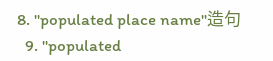8. "populated place name"造句
  9. "populated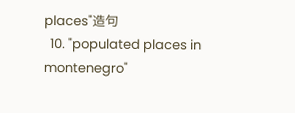places"造句
  10. "populated places in montenegro"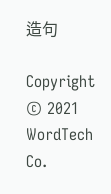造句

Copyright © 2021 WordTech Co.